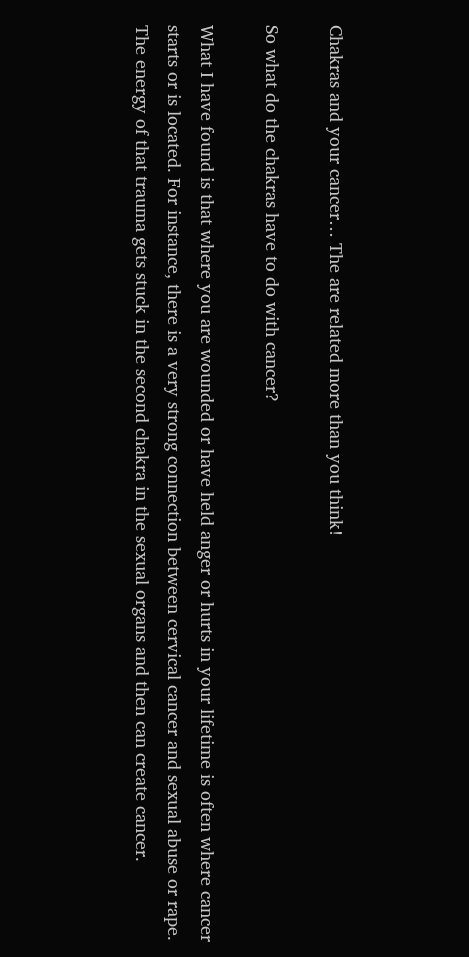Chakras and your cancer… The are related more than you think!

So what do the chakras have to do with cancer?

What I have found is that where you are wounded or have held anger or hurts in your lifetime is often where cancer starts or is located. For instance, there is a very strong connection between cervical cancer and sexual abuse or rape. The energy of that trauma gets stuck in the second chakra in the sexual organs and then can create cancer.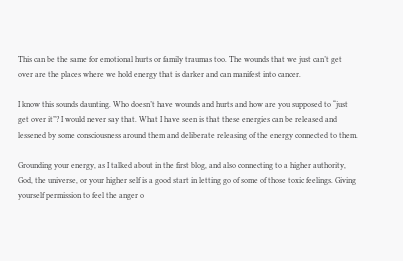This can be the same for emotional hurts or family traumas too. The wounds that we just can’t get over are the places where we hold energy that is darker and can manifest into cancer.

I know this sounds daunting. Who doesn’t have wounds and hurts and how are you supposed to “just get over it”? I would never say that. What I have seen is that these energies can be released and lessened by some consciousness around them and deliberate releasing of the energy connected to them.

Grounding your energy, as I talked about in the first blog, and also connecting to a higher authority, God, the universe, or your higher self is a good start in letting go of some of those toxic feelings. Giving yourself permission to feel the anger o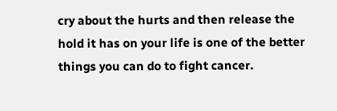cry about the hurts and then release the hold it has on your life is one of the better things you can do to fight cancer.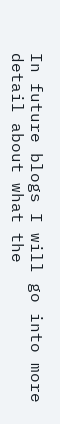In future blogs I will go into more detail about what the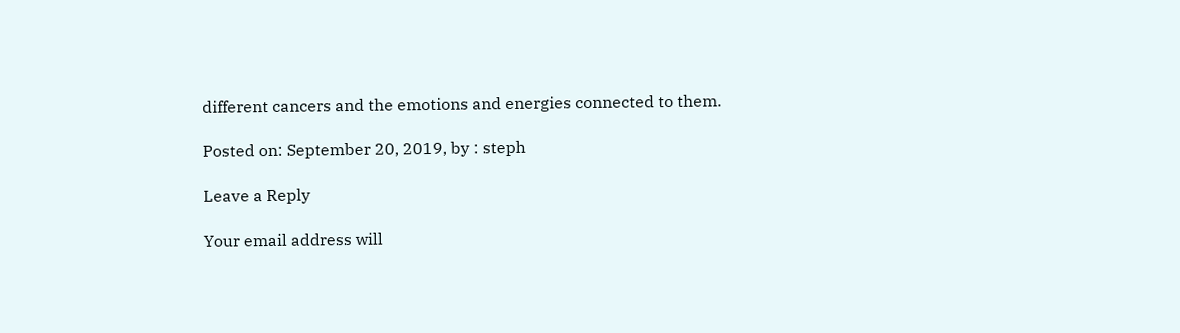different cancers and the emotions and energies connected to them.

Posted on: September 20, 2019, by : steph

Leave a Reply

Your email address will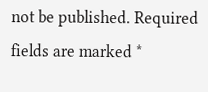not be published. Required fields are marked *